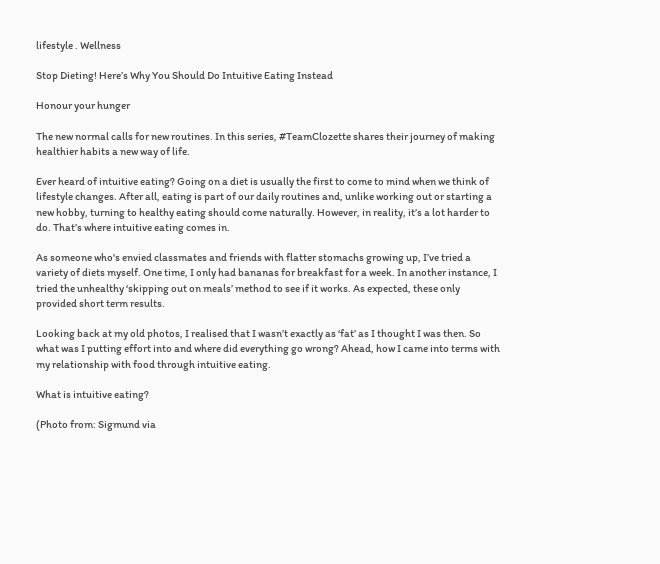lifestyle . Wellness

Stop Dieting! Here’s Why You Should Do Intuitive Eating Instead

Honour your hunger

The new normal calls for new routines. In this series, #TeamClozette shares their journey of making healthier habits a new way of life.

Ever heard of intuitive eating? Going on a diet is usually the first to come to mind when we think of lifestyle changes. After all, eating is part of our daily routines and, unlike working out or starting a new hobby, turning to healthy eating should come naturally. However, in reality, it’s a lot harder to do. That’s where intuitive eating comes in.

As someone who's envied classmates and friends with flatter stomachs growing up, I’ve tried a variety of diets myself. One time, I only had bananas for breakfast for a week. In another instance, I tried the unhealthy ‘skipping out on meals’ method to see if it works. As expected, these only provided short term results.

Looking back at my old photos, I realised that I wasn’t exactly as ‘fat’ as I thought I was then. So what was I putting effort into and where did everything go wrong? Ahead, how I came into terms with my relationship with food through intuitive eating.

What is intuitive eating?

(Photo from: Sigmund via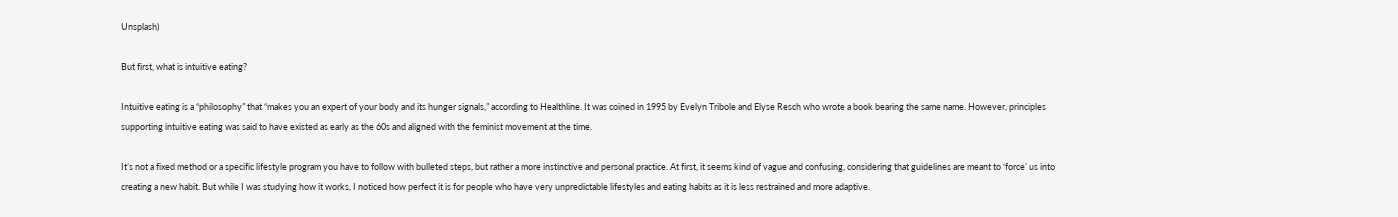Unsplash)

But first, what is intuitive eating?

Intuitive eating is a “philosophy” that “makes you an expert of your body and its hunger signals,” according to Healthline. It was coined in 1995 by Evelyn Tribole and Elyse Resch who wrote a book bearing the same name. However, principles supporting intuitive eating was said to have existed as early as the 60s and aligned with the feminist movement at the time.

It’s not a fixed method or a specific lifestyle program you have to follow with bulleted steps, but rather a more instinctive and personal practice. At first, it seems kind of vague and confusing, considering that guidelines are meant to ‘force’ us into creating a new habit. But while I was studying how it works, I noticed how perfect it is for people who have very unpredictable lifestyles and eating habits as it is less restrained and more adaptive.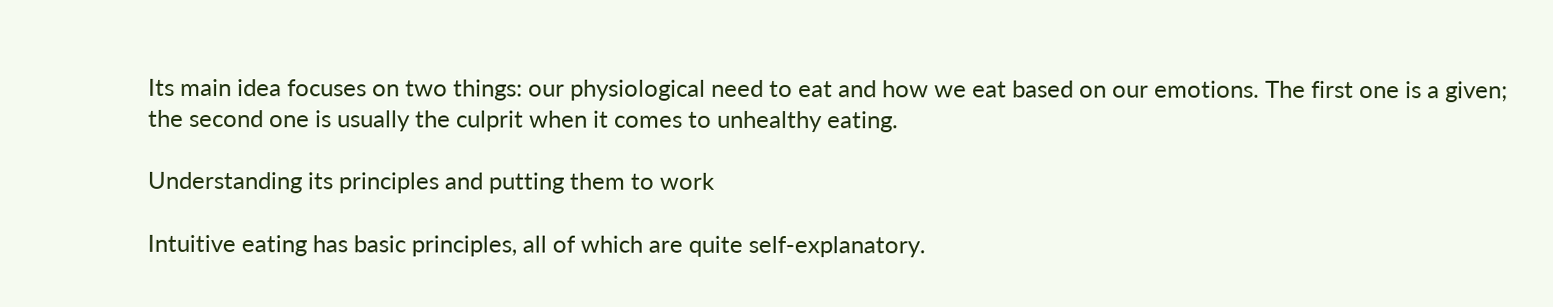Its main idea focuses on two things: our physiological need to eat and how we eat based on our emotions. The first one is a given; the second one is usually the culprit when it comes to unhealthy eating.

Understanding its principles and putting them to work

Intuitive eating has basic principles, all of which are quite self-explanatory.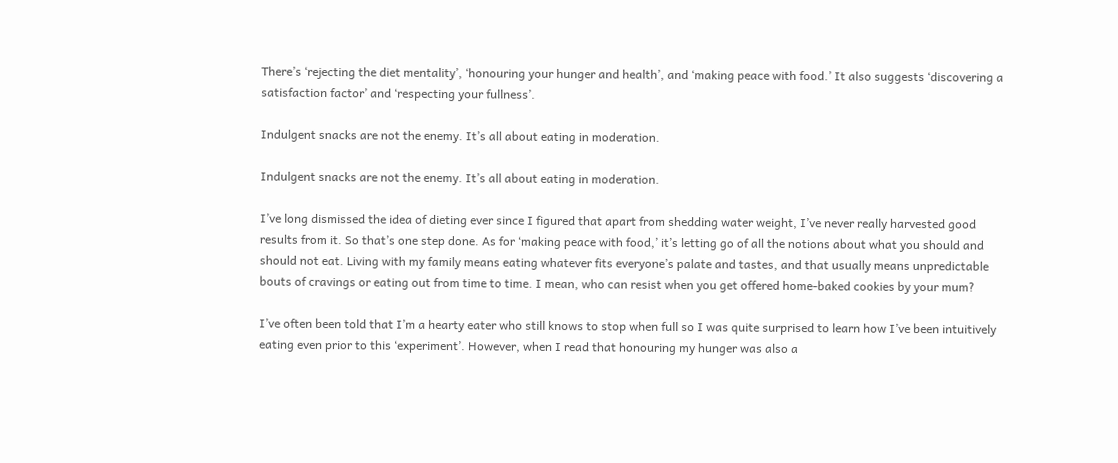There’s ‘rejecting the diet mentality’, ‘honouring your hunger and health’, and ‘making peace with food.’ It also suggests ‘discovering a satisfaction factor’ and ‘respecting your fullness’.

Indulgent snacks are not the enemy. It’s all about eating in moderation.

Indulgent snacks are not the enemy. It’s all about eating in moderation.

I’ve long dismissed the idea of dieting ever since I figured that apart from shedding water weight, I’ve never really harvested good results from it. So that’s one step done. As for ‘making peace with food,’ it’s letting go of all the notions about what you should and should not eat. Living with my family means eating whatever fits everyone’s palate and tastes, and that usually means unpredictable bouts of cravings or eating out from time to time. I mean, who can resist when you get offered home-baked cookies by your mum?

I’ve often been told that I’m a hearty eater who still knows to stop when full so I was quite surprised to learn how I’ve been intuitively eating even prior to this ‘experiment’. However, when I read that honouring my hunger was also a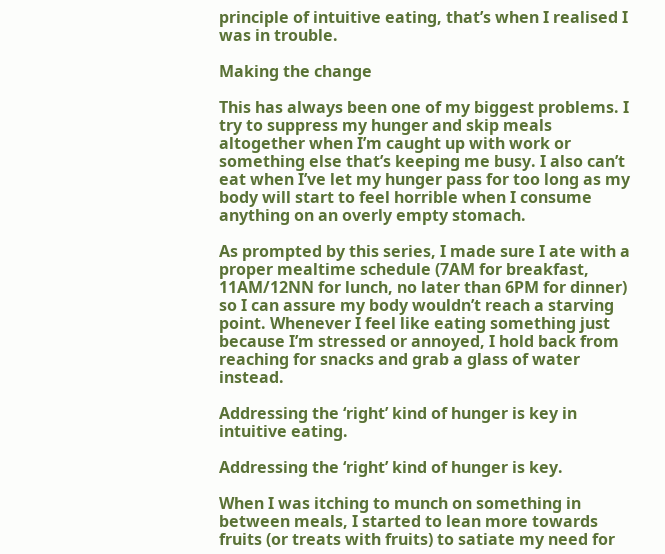principle of intuitive eating, that’s when I realised I was in trouble.

Making the change

This has always been one of my biggest problems. I try to suppress my hunger and skip meals altogether when I’m caught up with work or something else that’s keeping me busy. I also can’t eat when I’ve let my hunger pass for too long as my body will start to feel horrible when I consume anything on an overly empty stomach.

As prompted by this series, I made sure I ate with a proper mealtime schedule (7AM for breakfast, 11AM/12NN for lunch, no later than 6PM for dinner) so I can assure my body wouldn’t reach a starving point. Whenever I feel like eating something just because I’m stressed or annoyed, I hold back from reaching for snacks and grab a glass of water instead.

Addressing the ‘right’ kind of hunger is key in intuitive eating.

Addressing the ‘right’ kind of hunger is key.

When I was itching to munch on something in between meals, I started to lean more towards fruits (or treats with fruits) to satiate my need for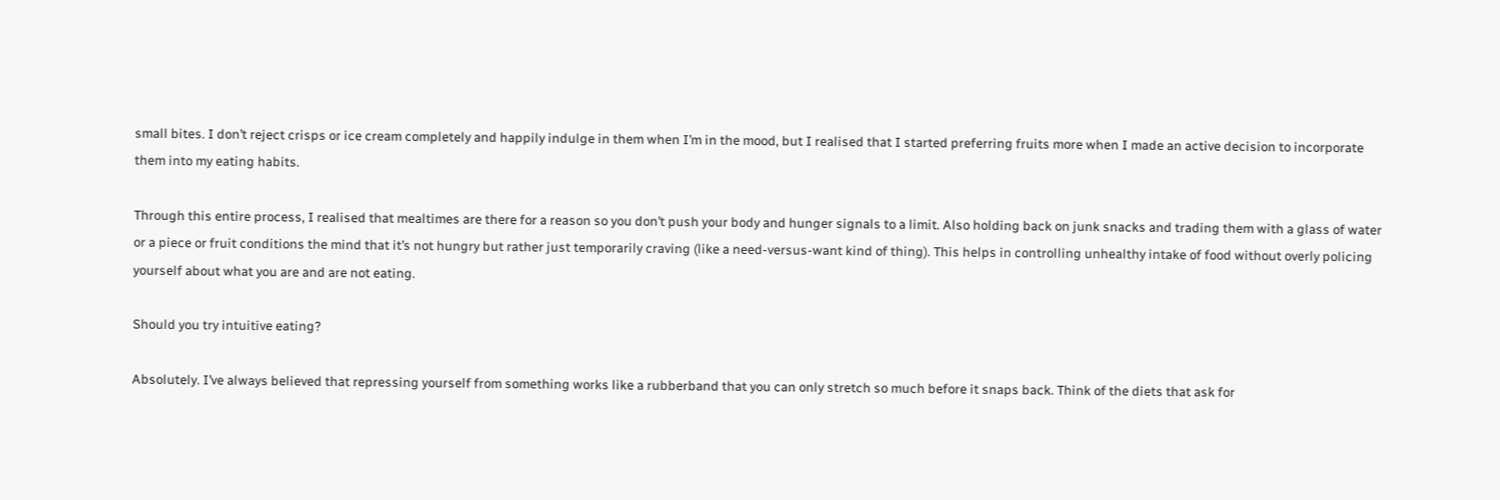small bites. I don’t reject crisps or ice cream completely and happily indulge in them when I’m in the mood, but I realised that I started preferring fruits more when I made an active decision to incorporate them into my eating habits.

Through this entire process, I realised that mealtimes are there for a reason so you don’t push your body and hunger signals to a limit. Also holding back on junk snacks and trading them with a glass of water or a piece or fruit conditions the mind that it’s not hungry but rather just temporarily craving (like a need-versus-want kind of thing). This helps in controlling unhealthy intake of food without overly policing yourself about what you are and are not eating.

Should you try intuitive eating?

Absolutely. I’ve always believed that repressing yourself from something works like a rubberband that you can only stretch so much before it snaps back. Think of the diets that ask for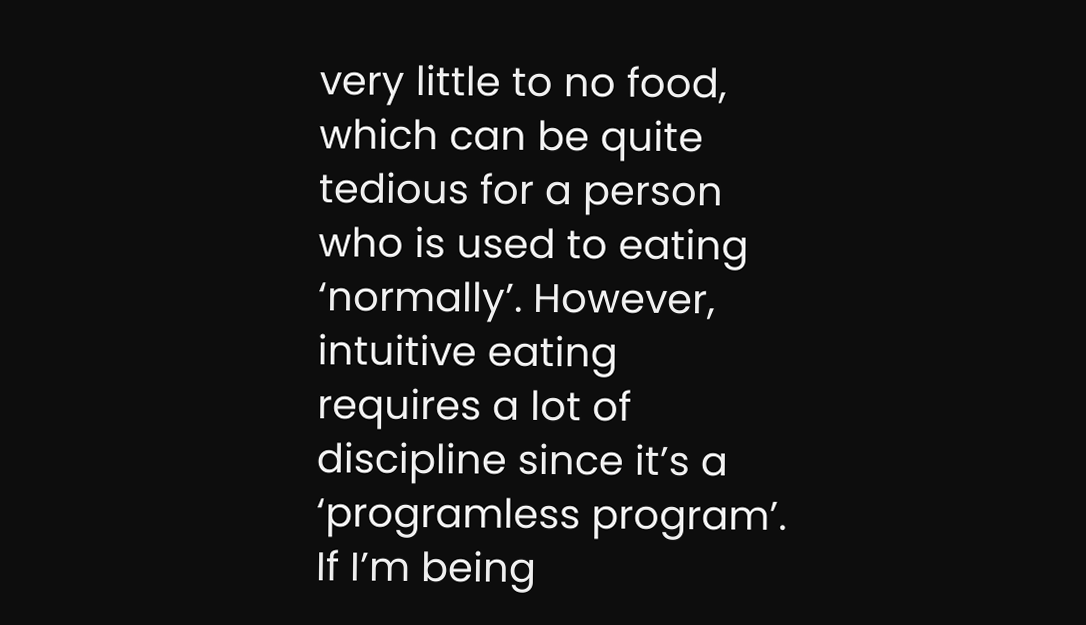very little to no food, which can be quite tedious for a person who is used to eating ‘normally’. However, intuitive eating requires a lot of discipline since it’s a ‘programless program’. If I’m being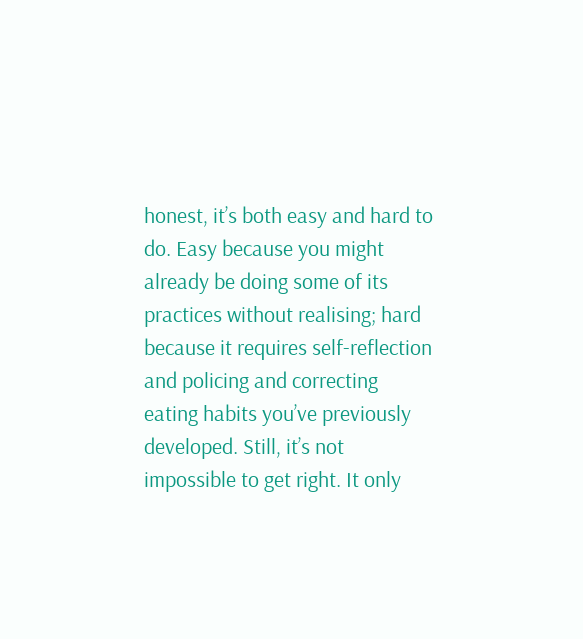honest, it’s both easy and hard to do. Easy because you might already be doing some of its practices without realising; hard because it requires self-reflection and policing and correcting eating habits you’ve previously developed. Still, it’s not impossible to get right. It only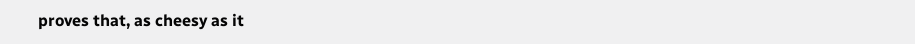proves that, as cheesy as it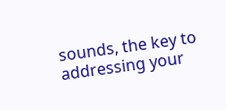sounds, the key to addressing your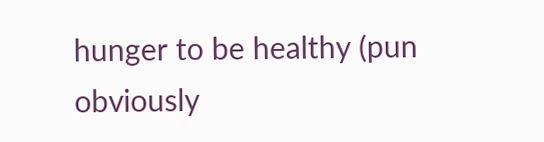hunger to be healthy (pun obviously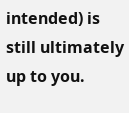intended) is still ultimately up to you.